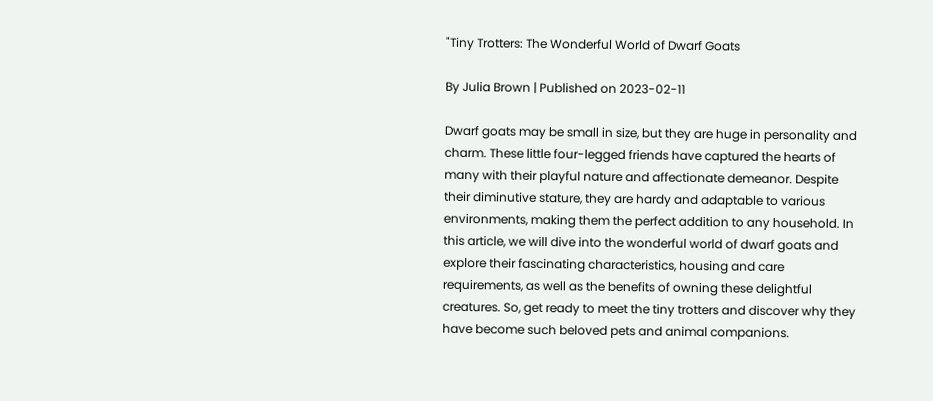"Tiny Trotters: The Wonderful World of Dwarf Goats

By Julia Brown | Published on 2023-02-11

Dwarf goats may be small in size, but they are huge in personality and charm. These little four-legged friends have captured the hearts of many with their playful nature and affectionate demeanor. Despite their diminutive stature, they are hardy and adaptable to various environments, making them the perfect addition to any household. In this article, we will dive into the wonderful world of dwarf goats and explore their fascinating characteristics, housing and care requirements, as well as the benefits of owning these delightful creatures. So, get ready to meet the tiny trotters and discover why they have become such beloved pets and animal companions.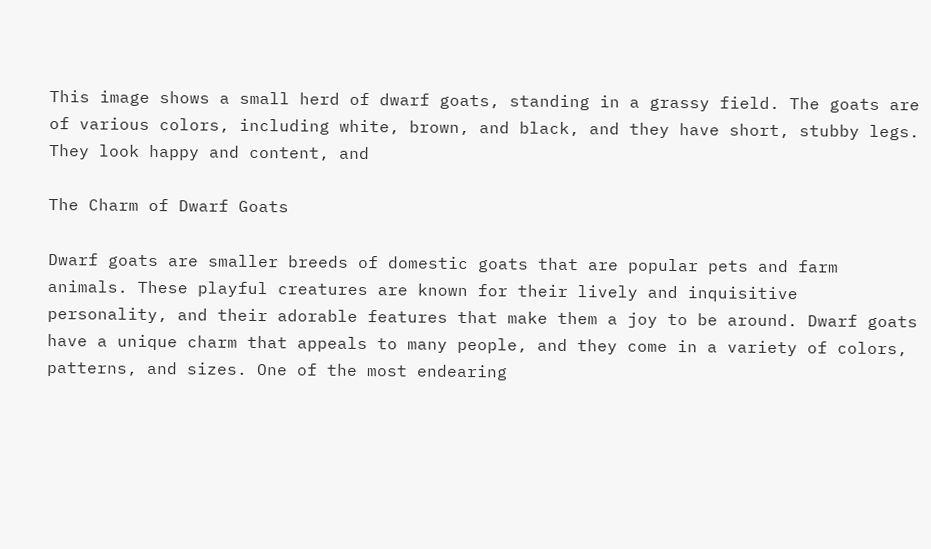This image shows a small herd of dwarf goats, standing in a grassy field. The goats are of various colors, including white, brown, and black, and they have short, stubby legs. They look happy and content, and

The Charm of Dwarf Goats

Dwarf goats are smaller breeds of domestic goats that are popular pets and farm animals. These playful creatures are known for their lively and inquisitive personality, and their adorable features that make them a joy to be around. Dwarf goats have a unique charm that appeals to many people, and they come in a variety of colors, patterns, and sizes. One of the most endearing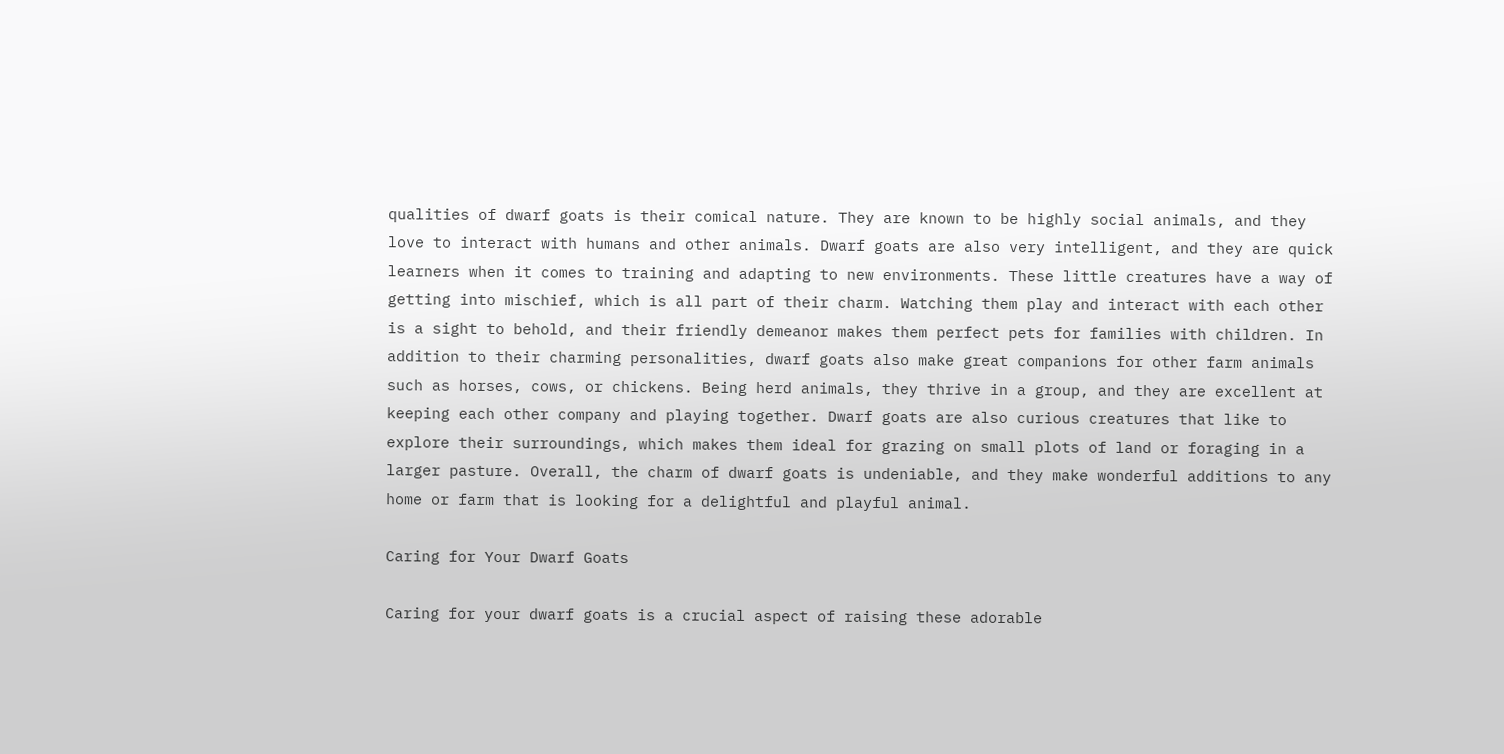qualities of dwarf goats is their comical nature. They are known to be highly social animals, and they love to interact with humans and other animals. Dwarf goats are also very intelligent, and they are quick learners when it comes to training and adapting to new environments. These little creatures have a way of getting into mischief, which is all part of their charm. Watching them play and interact with each other is a sight to behold, and their friendly demeanor makes them perfect pets for families with children. In addition to their charming personalities, dwarf goats also make great companions for other farm animals such as horses, cows, or chickens. Being herd animals, they thrive in a group, and they are excellent at keeping each other company and playing together. Dwarf goats are also curious creatures that like to explore their surroundings, which makes them ideal for grazing on small plots of land or foraging in a larger pasture. Overall, the charm of dwarf goats is undeniable, and they make wonderful additions to any home or farm that is looking for a delightful and playful animal.

Caring for Your Dwarf Goats

Caring for your dwarf goats is a crucial aspect of raising these adorable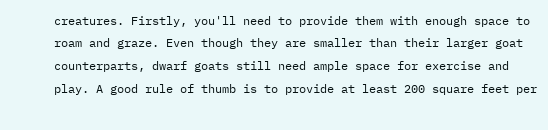creatures. Firstly, you'll need to provide them with enough space to roam and graze. Even though they are smaller than their larger goat counterparts, dwarf goats still need ample space for exercise and play. A good rule of thumb is to provide at least 200 square feet per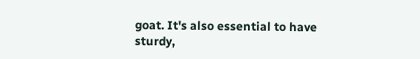goat. It's also essential to have sturdy,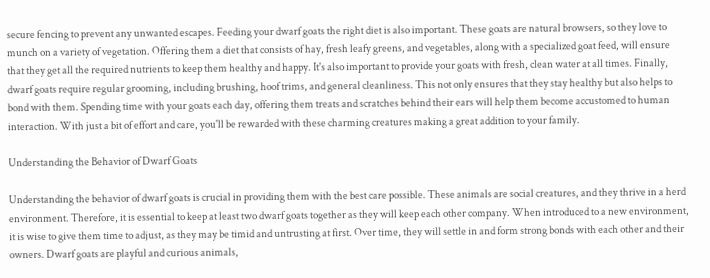secure fencing to prevent any unwanted escapes. Feeding your dwarf goats the right diet is also important. These goats are natural browsers, so they love to munch on a variety of vegetation. Offering them a diet that consists of hay, fresh leafy greens, and vegetables, along with a specialized goat feed, will ensure that they get all the required nutrients to keep them healthy and happy. It's also important to provide your goats with fresh, clean water at all times. Finally, dwarf goats require regular grooming, including brushing, hoof trims, and general cleanliness. This not only ensures that they stay healthy but also helps to bond with them. Spending time with your goats each day, offering them treats and scratches behind their ears will help them become accustomed to human interaction. With just a bit of effort and care, you'll be rewarded with these charming creatures making a great addition to your family.

Understanding the Behavior of Dwarf Goats

Understanding the behavior of dwarf goats is crucial in providing them with the best care possible. These animals are social creatures, and they thrive in a herd environment. Therefore, it is essential to keep at least two dwarf goats together as they will keep each other company. When introduced to a new environment, it is wise to give them time to adjust, as they may be timid and untrusting at first. Over time, they will settle in and form strong bonds with each other and their owners. Dwarf goats are playful and curious animals,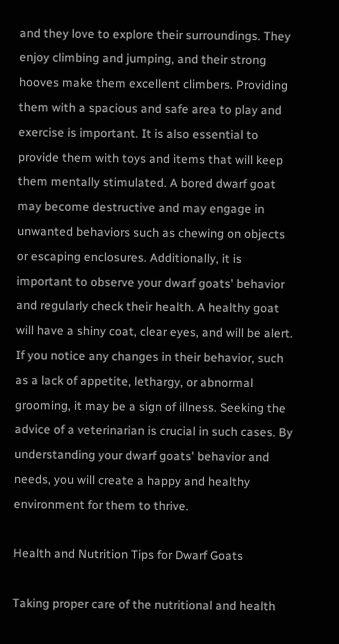and they love to explore their surroundings. They enjoy climbing and jumping, and their strong hooves make them excellent climbers. Providing them with a spacious and safe area to play and exercise is important. It is also essential to provide them with toys and items that will keep them mentally stimulated. A bored dwarf goat may become destructive and may engage in unwanted behaviors such as chewing on objects or escaping enclosures. Additionally, it is important to observe your dwarf goats' behavior and regularly check their health. A healthy goat will have a shiny coat, clear eyes, and will be alert. If you notice any changes in their behavior, such as a lack of appetite, lethargy, or abnormal grooming, it may be a sign of illness. Seeking the advice of a veterinarian is crucial in such cases. By understanding your dwarf goats' behavior and needs, you will create a happy and healthy environment for them to thrive.

Health and Nutrition Tips for Dwarf Goats

Taking proper care of the nutritional and health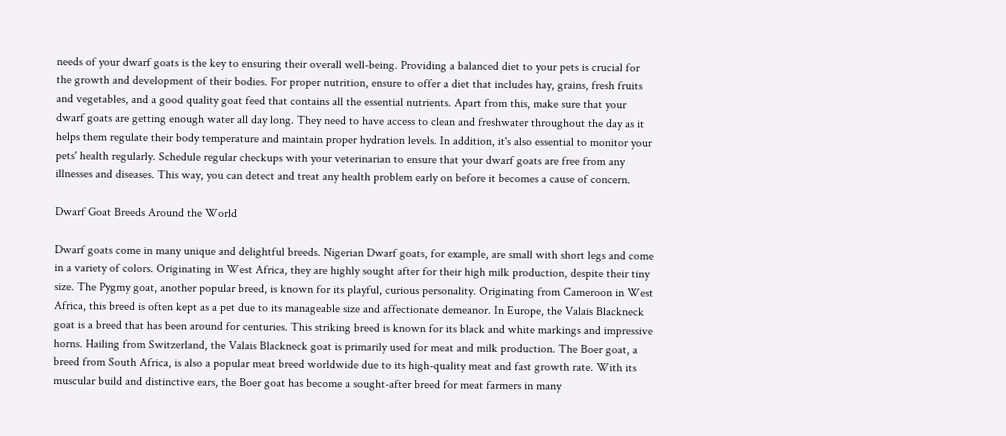needs of your dwarf goats is the key to ensuring their overall well-being. Providing a balanced diet to your pets is crucial for the growth and development of their bodies. For proper nutrition, ensure to offer a diet that includes hay, grains, fresh fruits and vegetables, and a good quality goat feed that contains all the essential nutrients. Apart from this, make sure that your dwarf goats are getting enough water all day long. They need to have access to clean and freshwater throughout the day as it helps them regulate their body temperature and maintain proper hydration levels. In addition, it's also essential to monitor your pets' health regularly. Schedule regular checkups with your veterinarian to ensure that your dwarf goats are free from any illnesses and diseases. This way, you can detect and treat any health problem early on before it becomes a cause of concern.

Dwarf Goat Breeds Around the World

Dwarf goats come in many unique and delightful breeds. Nigerian Dwarf goats, for example, are small with short legs and come in a variety of colors. Originating in West Africa, they are highly sought after for their high milk production, despite their tiny size. The Pygmy goat, another popular breed, is known for its playful, curious personality. Originating from Cameroon in West Africa, this breed is often kept as a pet due to its manageable size and affectionate demeanor. In Europe, the Valais Blackneck goat is a breed that has been around for centuries. This striking breed is known for its black and white markings and impressive horns. Hailing from Switzerland, the Valais Blackneck goat is primarily used for meat and milk production. The Boer goat, a breed from South Africa, is also a popular meat breed worldwide due to its high-quality meat and fast growth rate. With its muscular build and distinctive ears, the Boer goat has become a sought-after breed for meat farmers in many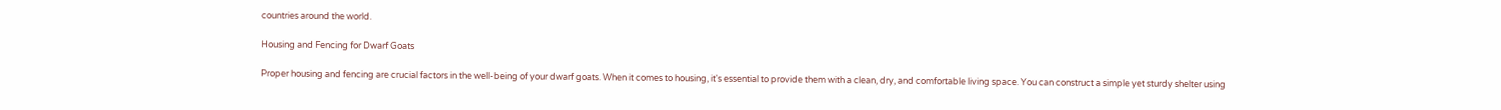countries around the world.

Housing and Fencing for Dwarf Goats

Proper housing and fencing are crucial factors in the well-being of your dwarf goats. When it comes to housing, it's essential to provide them with a clean, dry, and comfortable living space. You can construct a simple yet sturdy shelter using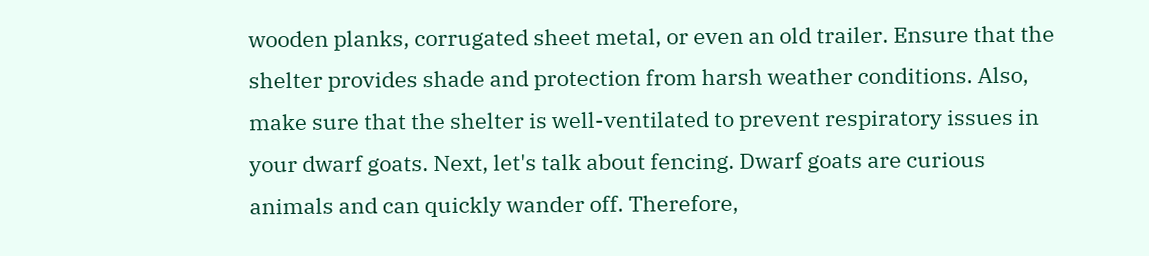wooden planks, corrugated sheet metal, or even an old trailer. Ensure that the shelter provides shade and protection from harsh weather conditions. Also, make sure that the shelter is well-ventilated to prevent respiratory issues in your dwarf goats. Next, let's talk about fencing. Dwarf goats are curious animals and can quickly wander off. Therefore,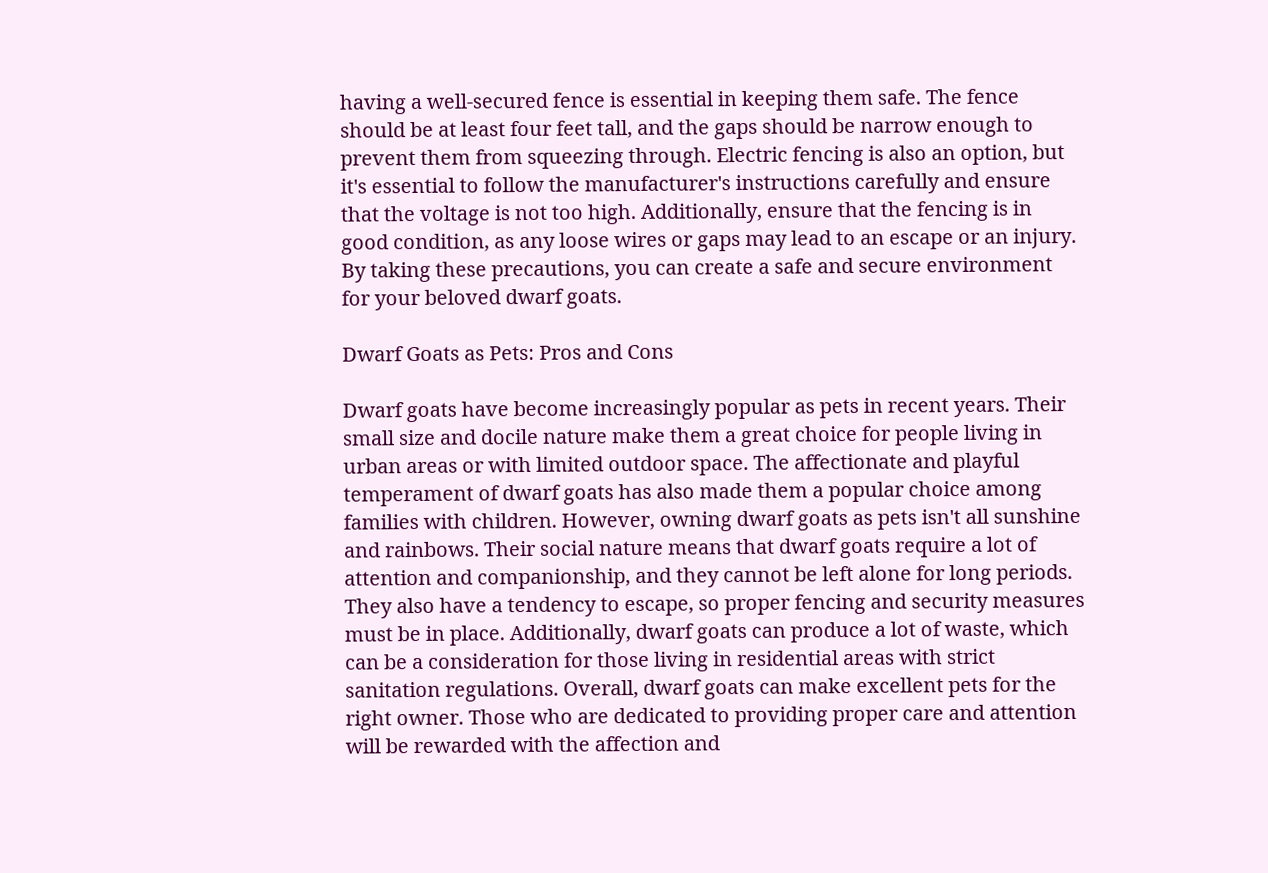having a well-secured fence is essential in keeping them safe. The fence should be at least four feet tall, and the gaps should be narrow enough to prevent them from squeezing through. Electric fencing is also an option, but it's essential to follow the manufacturer's instructions carefully and ensure that the voltage is not too high. Additionally, ensure that the fencing is in good condition, as any loose wires or gaps may lead to an escape or an injury. By taking these precautions, you can create a safe and secure environment for your beloved dwarf goats.

Dwarf Goats as Pets: Pros and Cons

Dwarf goats have become increasingly popular as pets in recent years. Their small size and docile nature make them a great choice for people living in urban areas or with limited outdoor space. The affectionate and playful temperament of dwarf goats has also made them a popular choice among families with children. However, owning dwarf goats as pets isn't all sunshine and rainbows. Their social nature means that dwarf goats require a lot of attention and companionship, and they cannot be left alone for long periods. They also have a tendency to escape, so proper fencing and security measures must be in place. Additionally, dwarf goats can produce a lot of waste, which can be a consideration for those living in residential areas with strict sanitation regulations. Overall, dwarf goats can make excellent pets for the right owner. Those who are dedicated to providing proper care and attention will be rewarded with the affection and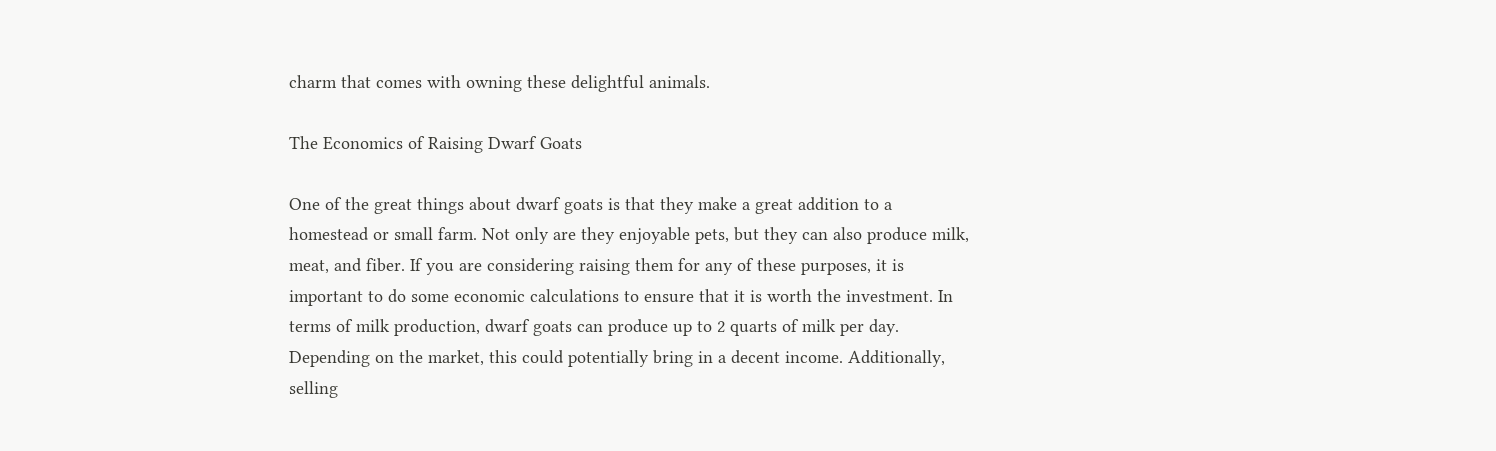charm that comes with owning these delightful animals.

The Economics of Raising Dwarf Goats

One of the great things about dwarf goats is that they make a great addition to a homestead or small farm. Not only are they enjoyable pets, but they can also produce milk, meat, and fiber. If you are considering raising them for any of these purposes, it is important to do some economic calculations to ensure that it is worth the investment. In terms of milk production, dwarf goats can produce up to 2 quarts of milk per day. Depending on the market, this could potentially bring in a decent income. Additionally, selling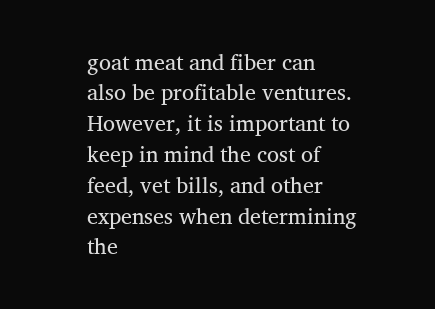goat meat and fiber can also be profitable ventures. However, it is important to keep in mind the cost of feed, vet bills, and other expenses when determining the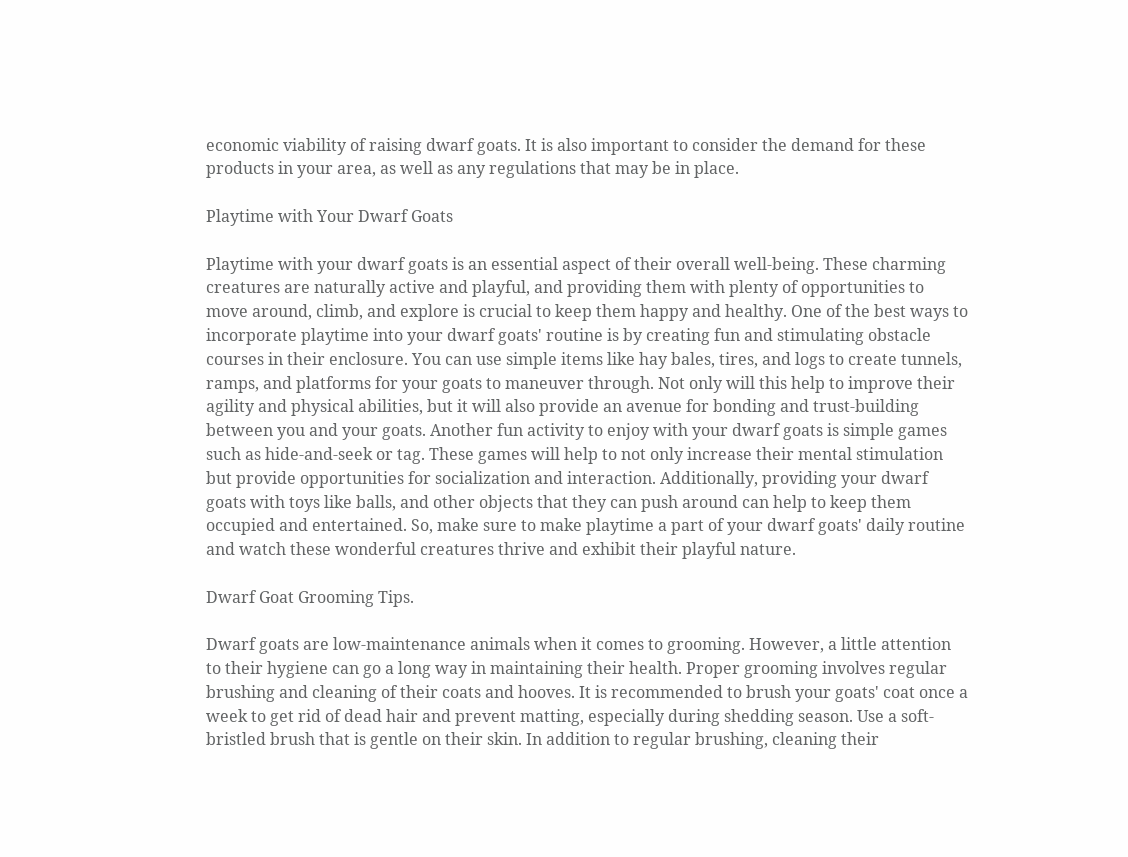economic viability of raising dwarf goats. It is also important to consider the demand for these products in your area, as well as any regulations that may be in place.

Playtime with Your Dwarf Goats

Playtime with your dwarf goats is an essential aspect of their overall well-being. These charming creatures are naturally active and playful, and providing them with plenty of opportunities to move around, climb, and explore is crucial to keep them happy and healthy. One of the best ways to incorporate playtime into your dwarf goats' routine is by creating fun and stimulating obstacle courses in their enclosure. You can use simple items like hay bales, tires, and logs to create tunnels, ramps, and platforms for your goats to maneuver through. Not only will this help to improve their agility and physical abilities, but it will also provide an avenue for bonding and trust-building between you and your goats. Another fun activity to enjoy with your dwarf goats is simple games such as hide-and-seek or tag. These games will help to not only increase their mental stimulation but provide opportunities for socialization and interaction. Additionally, providing your dwarf goats with toys like balls, and other objects that they can push around can help to keep them occupied and entertained. So, make sure to make playtime a part of your dwarf goats' daily routine and watch these wonderful creatures thrive and exhibit their playful nature.

Dwarf Goat Grooming Tips.

Dwarf goats are low-maintenance animals when it comes to grooming. However, a little attention to their hygiene can go a long way in maintaining their health. Proper grooming involves regular brushing and cleaning of their coats and hooves. It is recommended to brush your goats' coat once a week to get rid of dead hair and prevent matting, especially during shedding season. Use a soft-bristled brush that is gentle on their skin. In addition to regular brushing, cleaning their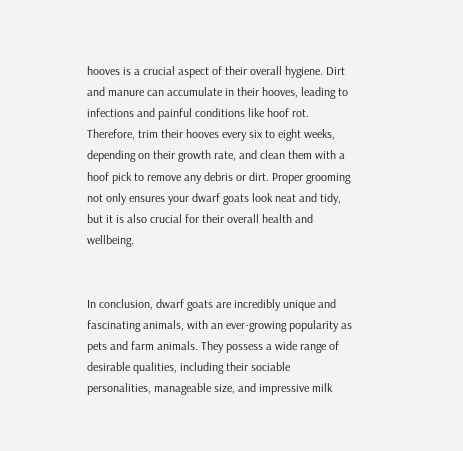hooves is a crucial aspect of their overall hygiene. Dirt and manure can accumulate in their hooves, leading to infections and painful conditions like hoof rot. Therefore, trim their hooves every six to eight weeks, depending on their growth rate, and clean them with a hoof pick to remove any debris or dirt. Proper grooming not only ensures your dwarf goats look neat and tidy, but it is also crucial for their overall health and wellbeing.


In conclusion, dwarf goats are incredibly unique and fascinating animals, with an ever-growing popularity as pets and farm animals. They possess a wide range of desirable qualities, including their sociable personalities, manageable size, and impressive milk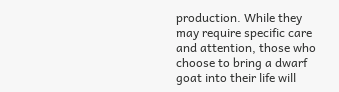production. While they may require specific care and attention, those who choose to bring a dwarf goat into their life will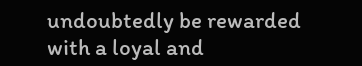undoubtedly be rewarded with a loyal and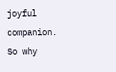joyful companion. So why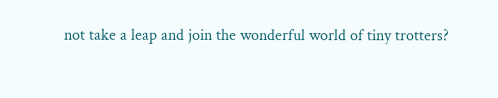not take a leap and join the wonderful world of tiny trotters?